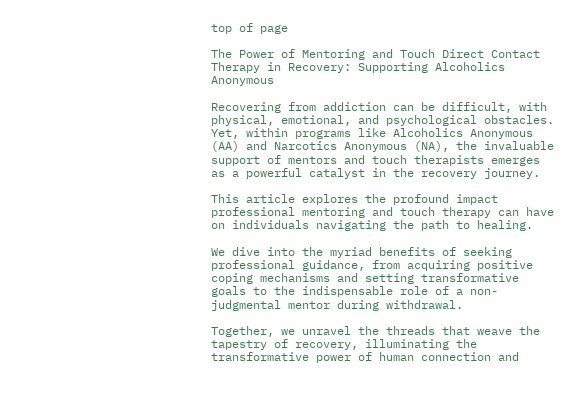top of page

The Power of Mentoring and Touch Direct Contact Therapy in Recovery: Supporting Alcoholics Anonymous

Recovering from addiction can be difficult, with physical, emotional, and psychological obstacles. Yet, within programs like Alcoholics Anonymous (AA) and Narcotics Anonymous (NA), the invaluable support of mentors and touch therapists emerges as a powerful catalyst in the recovery journey.

This article explores the profound impact professional mentoring and touch therapy can have on individuals navigating the path to healing.

We dive into the myriad benefits of seeking professional guidance, from acquiring positive coping mechanisms and setting transformative goals to the indispensable role of a non-judgmental mentor during withdrawal.

Together, we unravel the threads that weave the tapestry of recovery, illuminating the transformative power of human connection and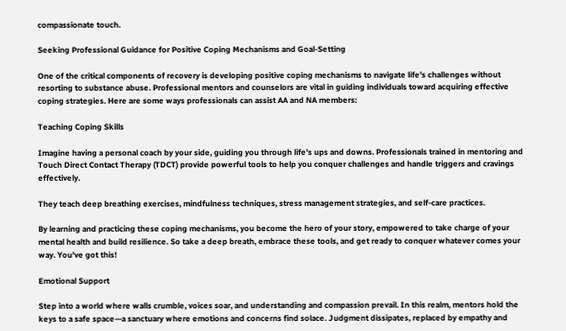compassionate touch.

Seeking Professional Guidance for Positive Coping Mechanisms and Goal-Setting

One of the critical components of recovery is developing positive coping mechanisms to navigate life's challenges without resorting to substance abuse. Professional mentors and counselors are vital in guiding individuals toward acquiring effective coping strategies. Here are some ways professionals can assist AA and NA members:

Teaching Coping Skills

Imagine having a personal coach by your side, guiding you through life's ups and downs. Professionals trained in mentoring and Touch Direct Contact Therapy (TDCT) provide powerful tools to help you conquer challenges and handle triggers and cravings effectively.

They teach deep breathing exercises, mindfulness techniques, stress management strategies, and self-care practices.

By learning and practicing these coping mechanisms, you become the hero of your story, empowered to take charge of your mental health and build resilience. So take a deep breath, embrace these tools, and get ready to conquer whatever comes your way. You've got this!

Emotional Support

Step into a world where walls crumble, voices soar, and understanding and compassion prevail. In this realm, mentors hold the keys to a safe space—a sanctuary where emotions and concerns find solace. Judgment dissipates, replaced by empathy and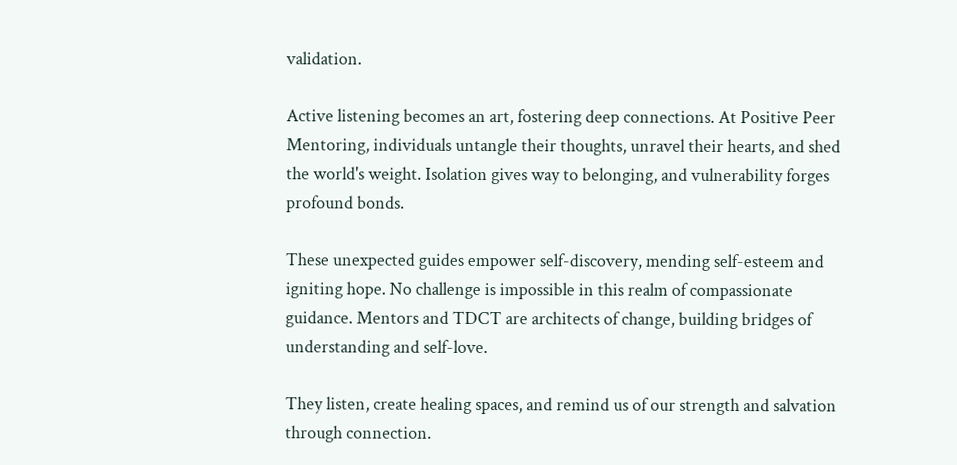validation.

Active listening becomes an art, fostering deep connections. At Positive Peer Mentoring, individuals untangle their thoughts, unravel their hearts, and shed the world's weight. Isolation gives way to belonging, and vulnerability forges profound bonds.

These unexpected guides empower self-discovery, mending self-esteem and igniting hope. No challenge is impossible in this realm of compassionate guidance. Mentors and TDCT are architects of change, building bridges of understanding and self-love.

They listen, create healing spaces, and remind us of our strength and salvation through connection.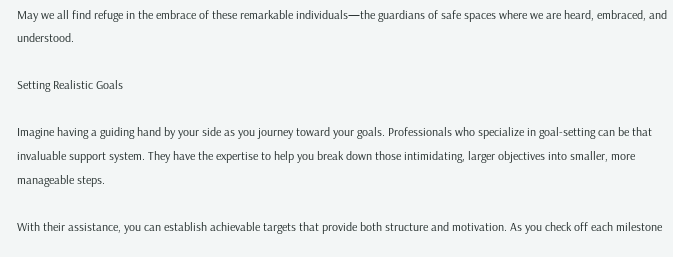May we all find refuge in the embrace of these remarkable individuals—the guardians of safe spaces where we are heard, embraced, and understood.

Setting Realistic Goals

Imagine having a guiding hand by your side as you journey toward your goals. Professionals who specialize in goal-setting can be that invaluable support system. They have the expertise to help you break down those intimidating, larger objectives into smaller, more manageable steps.

With their assistance, you can establish achievable targets that provide both structure and motivation. As you check off each milestone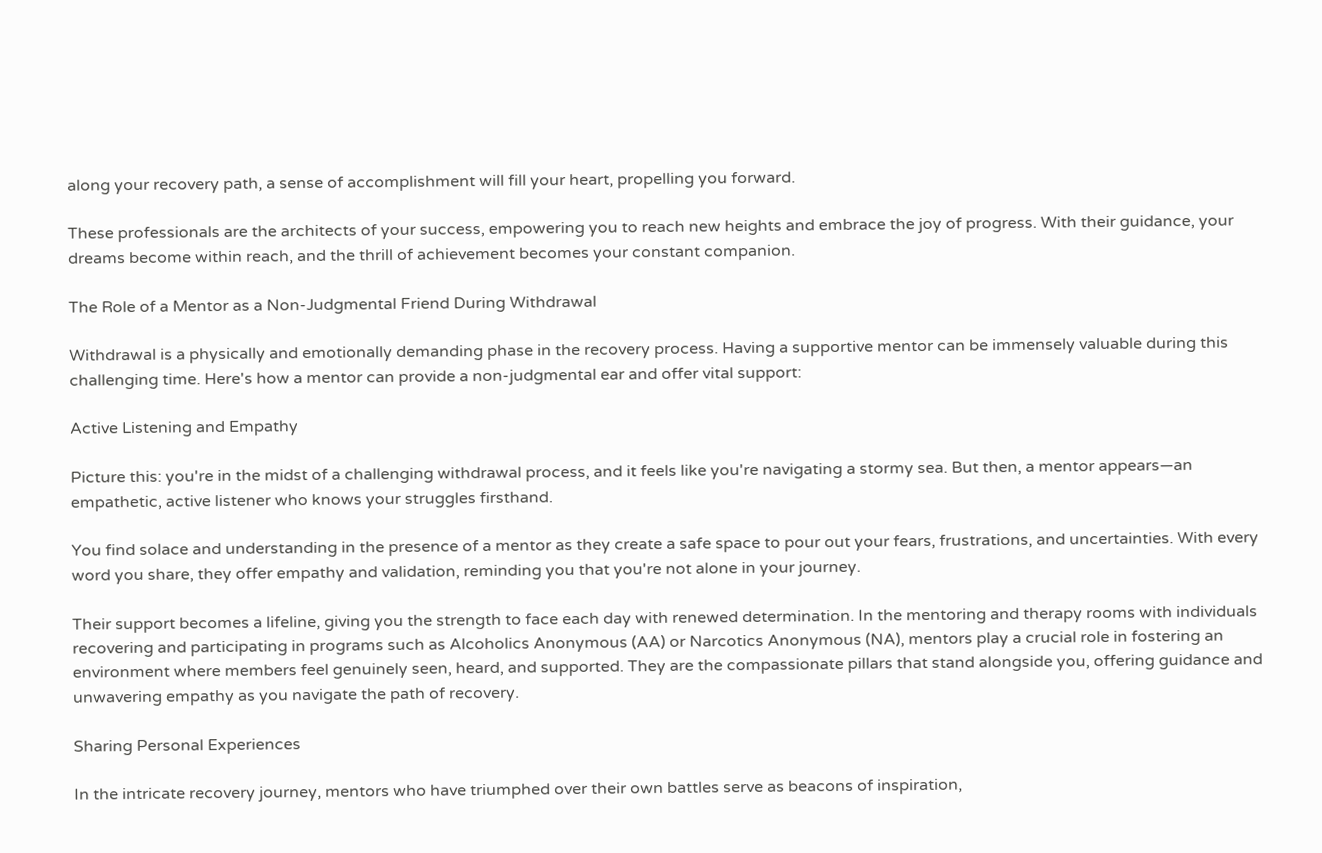along your recovery path, a sense of accomplishment will fill your heart, propelling you forward.

These professionals are the architects of your success, empowering you to reach new heights and embrace the joy of progress. With their guidance, your dreams become within reach, and the thrill of achievement becomes your constant companion.

The Role of a Mentor as a Non-Judgmental Friend During Withdrawal

Withdrawal is a physically and emotionally demanding phase in the recovery process. Having a supportive mentor can be immensely valuable during this challenging time. Here's how a mentor can provide a non-judgmental ear and offer vital support:

Active Listening and Empathy

Picture this: you're in the midst of a challenging withdrawal process, and it feels like you're navigating a stormy sea. But then, a mentor appears—an empathetic, active listener who knows your struggles firsthand.

You find solace and understanding in the presence of a mentor as they create a safe space to pour out your fears, frustrations, and uncertainties. With every word you share, they offer empathy and validation, reminding you that you're not alone in your journey.

Their support becomes a lifeline, giving you the strength to face each day with renewed determination. In the mentoring and therapy rooms with individuals recovering and participating in programs such as Alcoholics Anonymous (AA) or Narcotics Anonymous (NA), mentors play a crucial role in fostering an environment where members feel genuinely seen, heard, and supported. They are the compassionate pillars that stand alongside you, offering guidance and unwavering empathy as you navigate the path of recovery.

Sharing Personal Experiences

In the intricate recovery journey, mentors who have triumphed over their own battles serve as beacons of inspiration,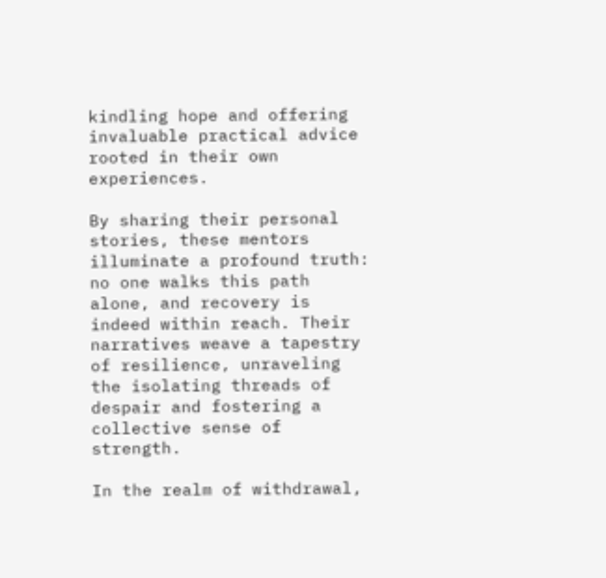kindling hope and offering invaluable practical advice rooted in their own experiences.

By sharing their personal stories, these mentors illuminate a profound truth: no one walks this path alone, and recovery is indeed within reach. Their narratives weave a tapestry of resilience, unraveling the isolating threads of despair and fostering a collective sense of strength.

In the realm of withdrawal,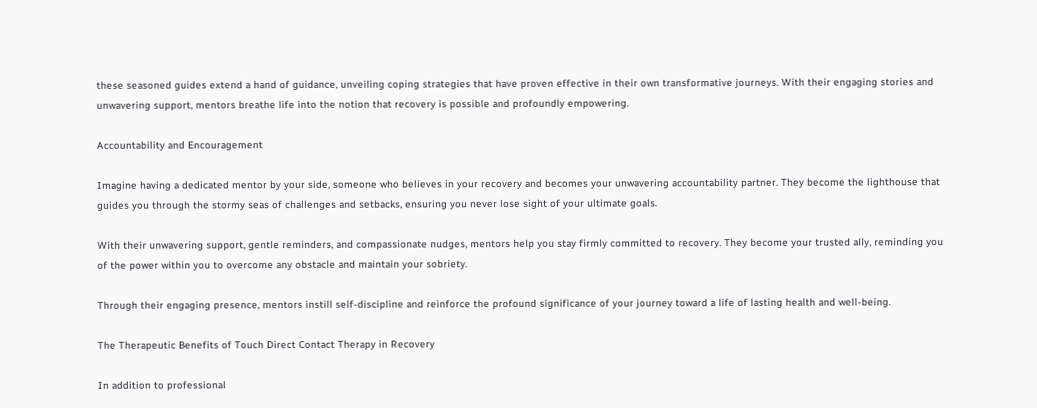these seasoned guides extend a hand of guidance, unveiling coping strategies that have proven effective in their own transformative journeys. With their engaging stories and unwavering support, mentors breathe life into the notion that recovery is possible and profoundly empowering.

Accountability and Encouragement

Imagine having a dedicated mentor by your side, someone who believes in your recovery and becomes your unwavering accountability partner. They become the lighthouse that guides you through the stormy seas of challenges and setbacks, ensuring you never lose sight of your ultimate goals.

With their unwavering support, gentle reminders, and compassionate nudges, mentors help you stay firmly committed to recovery. They become your trusted ally, reminding you of the power within you to overcome any obstacle and maintain your sobriety.

Through their engaging presence, mentors instill self-discipline and reinforce the profound significance of your journey toward a life of lasting health and well-being.

The Therapeutic Benefits of Touch Direct Contact Therapy in Recovery

In addition to professional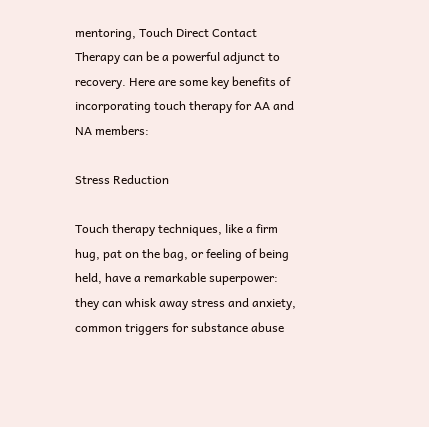mentoring, Touch Direct Contact Therapy can be a powerful adjunct to recovery. Here are some key benefits of incorporating touch therapy for AA and NA members:

Stress Reduction

Touch therapy techniques, like a firm hug, pat on the bag, or feeling of being held, have a remarkable superpower: they can whisk away stress and anxiety, common triggers for substance abuse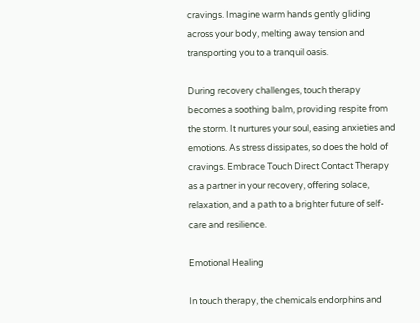cravings. Imagine warm hands gently gliding across your body, melting away tension and transporting you to a tranquil oasis.

During recovery challenges, touch therapy becomes a soothing balm, providing respite from the storm. It nurtures your soul, easing anxieties and emotions. As stress dissipates, so does the hold of cravings. Embrace Touch Direct Contact Therapy as a partner in your recovery, offering solace, relaxation, and a path to a brighter future of self-care and resilience.

Emotional Healing

In touch therapy, the chemicals endorphins and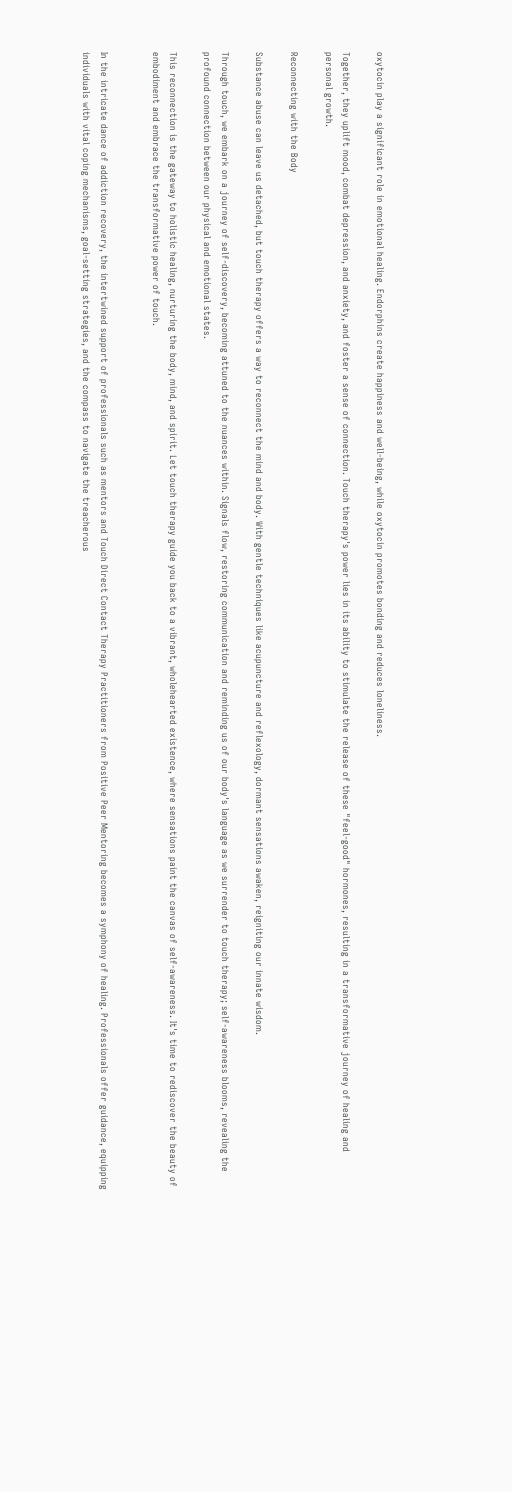oxytocin play a significant role in emotional healing. Endorphins create happiness and well-being, while oxytocin promotes bonding and reduces loneliness.

Together, they uplift mood, combat depression, and anxiety, and foster a sense of connection. Touch therapy's power lies in its ability to stimulate the release of these "feel-good" hormones, resulting in a transformative journey of healing and personal growth.

Reconnecting with the Body

Substance abuse can leave us detached, but touch therapy offers a way to reconnect the mind and body. With gentle techniques like acupuncture and reflexology, dormant sensations awaken, reigniting our innate wisdom.

Through touch, we embark on a journey of self-discovery, becoming attuned to the nuances within. Signals flow, restoring communication and reminding us of our body's language as we surrender to touch therapy; self-awareness blooms, revealing the profound connection between our physical and emotional states.

This reconnection is the gateway to holistic healing, nurturing the body, mind, and spirit. Let touch therapy guide you back to a vibrant, wholehearted existence, where sensations paint the canvas of self-awareness. It's time to rediscover the beauty of embodiment and embrace the transformative power of touch.


In the intricate dance of addiction recovery, the intertwined support of professionals such as mentors and Touch Direct Contact Therapy Practitioners from Positive Peer Mentoring becomes a symphony of healing. Professionals offer guidance, equipping individuals with vital coping mechanisms, goal-setting strategies, and the compass to navigate the treacherous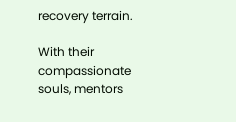recovery terrain.

With their compassionate souls, mentors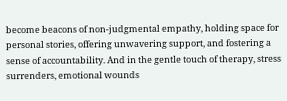become beacons of non-judgmental empathy, holding space for personal stories, offering unwavering support, and fostering a sense of accountability. And in the gentle touch of therapy, stress surrenders, emotional wounds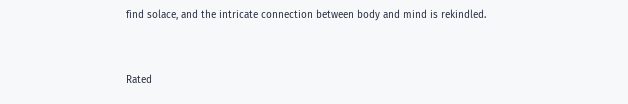find solace, and the intricate connection between body and mind is rekindled.


Rated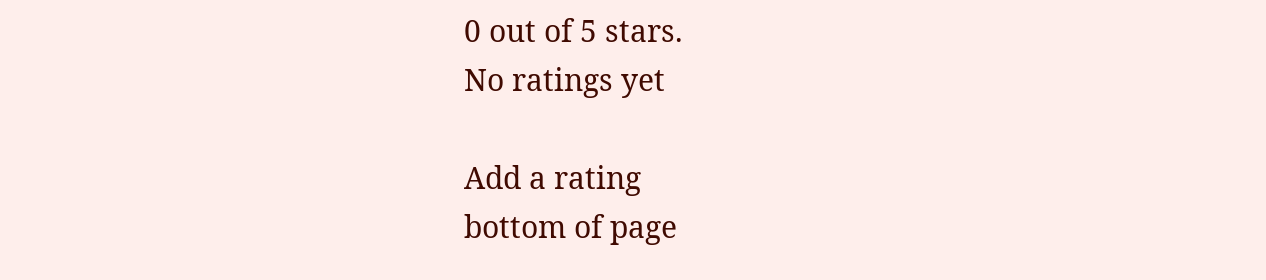0 out of 5 stars.
No ratings yet

Add a rating
bottom of page